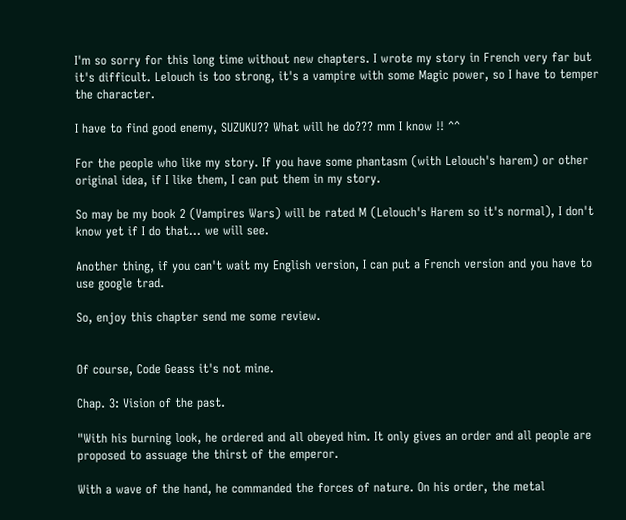I'm so sorry for this long time without new chapters. I wrote my story in French very far but it's difficult. Lelouch is too strong, it's a vampire with some Magic power, so I have to temper the character.

I have to find good enemy, SUZUKU?? What will he do??? mm I know !! ^^

For the people who like my story. If you have some phantasm (with Lelouch's harem) or other original idea, if I like them, I can put them in my story.

So may be my book 2 (Vampires Wars) will be rated M (Lelouch's Harem so it's normal), I don't know yet if I do that… we will see.

Another thing, if you can't wait my English version, I can put a French version and you have to use google trad.

So, enjoy this chapter send me some review.


Of course, Code Geass it's not mine.

Chap. 3: Vision of the past.

"With his burning look, he ordered and all obeyed him. It only gives an order and all people are proposed to assuage the thirst of the emperor.

With a wave of the hand, he commanded the forces of nature. On his order, the metal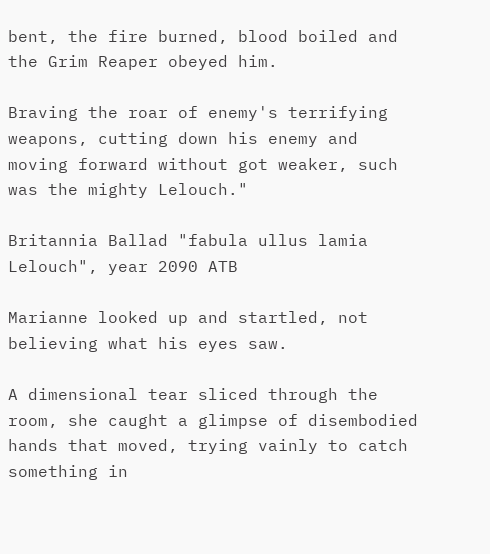bent, the fire burned, blood boiled and the Grim Reaper obeyed him.

Braving the roar of enemy's terrifying weapons, cutting down his enemy and moving forward without got weaker, such was the mighty Lelouch."

Britannia Ballad "fabula ullus lamia Lelouch", year 2090 ATB

Marianne looked up and startled, not believing what his eyes saw.

A dimensional tear sliced through the room, she caught a glimpse of disembodied hands that moved, trying vainly to catch something in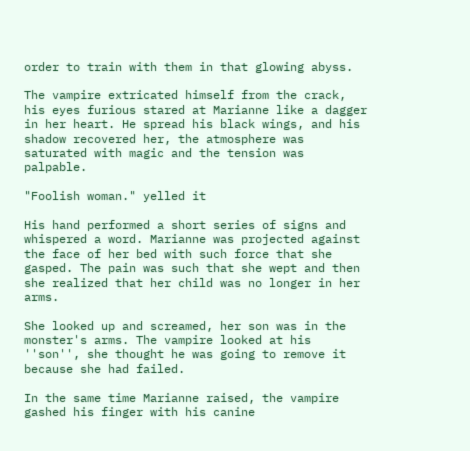order to train with them in that glowing abyss.

The vampire extricated himself from the crack, his eyes furious stared at Marianne like a dagger in her heart. He spread his black wings, and his shadow recovered her, the atmosphere was saturated with magic and the tension was palpable.

"Foolish woman." yelled it

His hand performed a short series of signs and whispered a word. Marianne was projected against the face of her bed with such force that she gasped. The pain was such that she wept and then she realized that her child was no longer in her arms.

She looked up and screamed, her son was in the monster's arms. The vampire looked at his ''son'', she thought he was going to remove it because she had failed.

In the same time Marianne raised, the vampire gashed his finger with his canine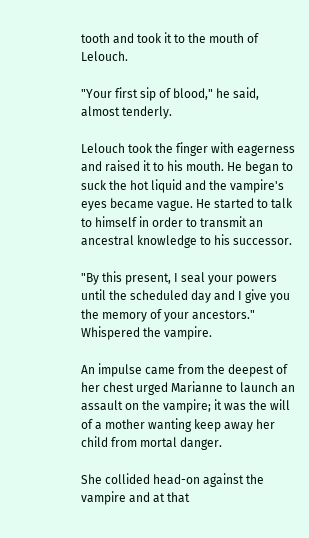tooth and took it to the mouth of Lelouch.

"Your first sip of blood," he said, almost tenderly.

Lelouch took the finger with eagerness and raised it to his mouth. He began to suck the hot liquid and the vampire's eyes became vague. He started to talk to himself in order to transmit an ancestral knowledge to his successor.

"By this present, I seal your powers until the scheduled day and I give you the memory of your ancestors." Whispered the vampire.

An impulse came from the deepest of her chest urged Marianne to launch an assault on the vampire; it was the will of a mother wanting keep away her child from mortal danger.

She collided head-on against the vampire and at that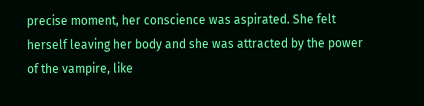precise moment, her conscience was aspirated. She felt herself leaving her body and she was attracted by the power of the vampire, like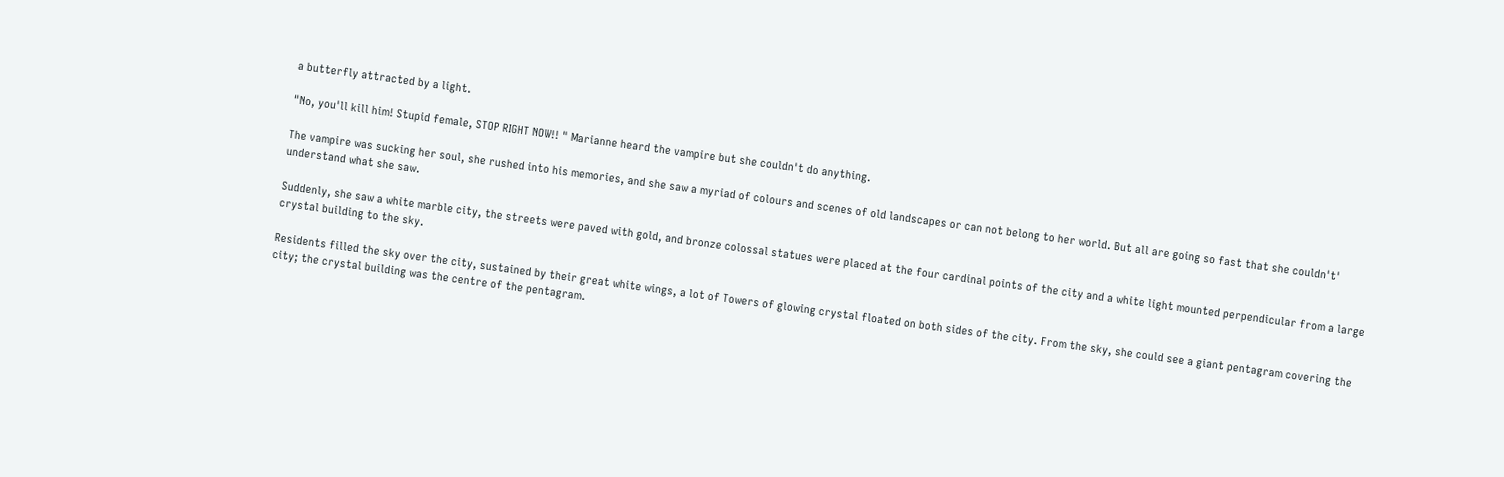a butterfly attracted by a light.

"No, you'll kill him! Stupid female, STOP RIGHT NOW!! " Marianne heard the vampire but she couldn't do anything.

The vampire was sucking her soul, she rushed into his memories, and she saw a myriad of colours and scenes of old landscapes or can not belong to her world. But all are going so fast that she couldn't' understand what she saw.

Suddenly, she saw a white marble city, the streets were paved with gold, and bronze colossal statues were placed at the four cardinal points of the city and a white light mounted perpendicular from a large crystal building to the sky.

Residents filled the sky over the city, sustained by their great white wings, a lot of Towers of glowing crystal floated on both sides of the city. From the sky, she could see a giant pentagram covering the city; the crystal building was the centre of the pentagram.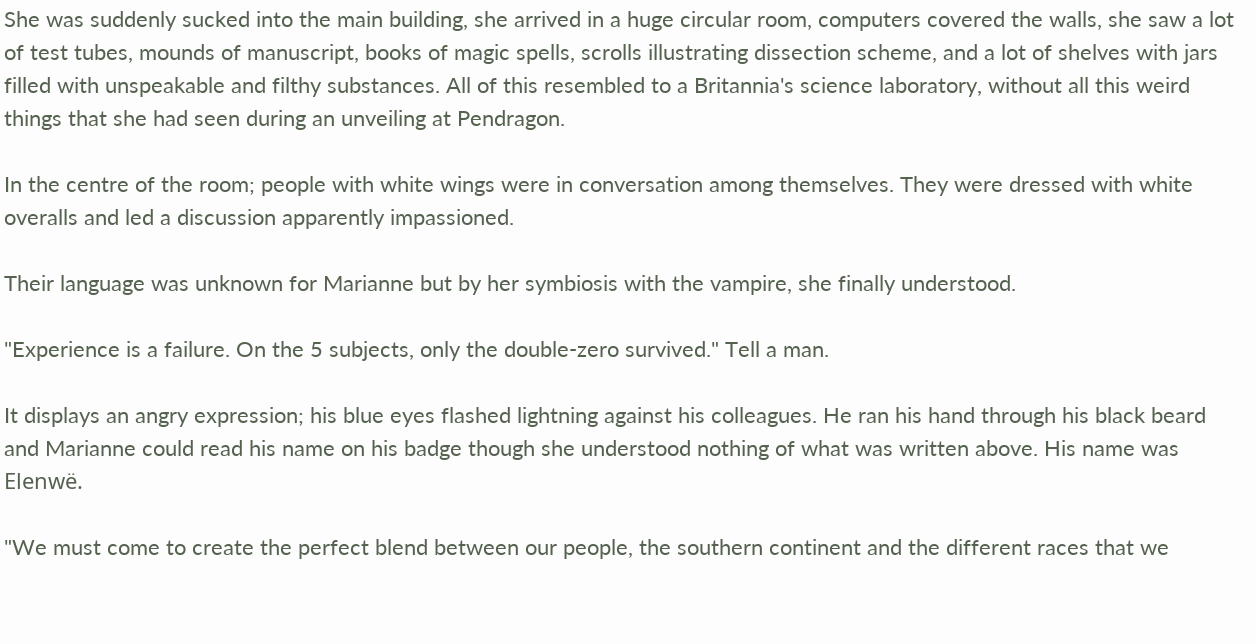She was suddenly sucked into the main building, she arrived in a huge circular room, computers covered the walls, she saw a lot of test tubes, mounds of manuscript, books of magic spells, scrolls illustrating dissection scheme, and a lot of shelves with jars filled with unspeakable and filthy substances. All of this resembled to a Britannia's science laboratory, without all this weird things that she had seen during an unveiling at Pendragon.

In the centre of the room; people with white wings were in conversation among themselves. They were dressed with white overalls and led a discussion apparently impassioned.

Their language was unknown for Marianne but by her symbiosis with the vampire, she finally understood.

"Experience is a failure. On the 5 subjects, only the double-zero survived." Tell a man.

It displays an angry expression; his blue eyes flashed lightning against his colleagues. He ran his hand through his black beard and Marianne could read his name on his badge though she understood nothing of what was written above. His name was Elenwë.

"We must come to create the perfect blend between our people, the southern continent and the different races that we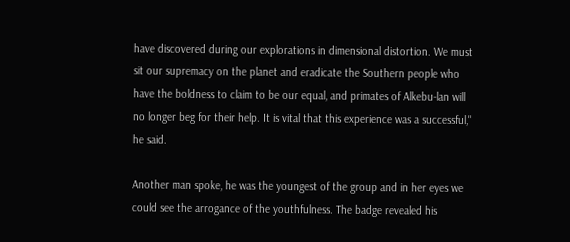have discovered during our explorations in dimensional distortion. We must sit our supremacy on the planet and eradicate the Southern people who have the boldness to claim to be our equal, and primates of Alkebu-lan will no longer beg for their help. It is vital that this experience was a successful," he said.

Another man spoke, he was the youngest of the group and in her eyes we could see the arrogance of the youthfulness. The badge revealed his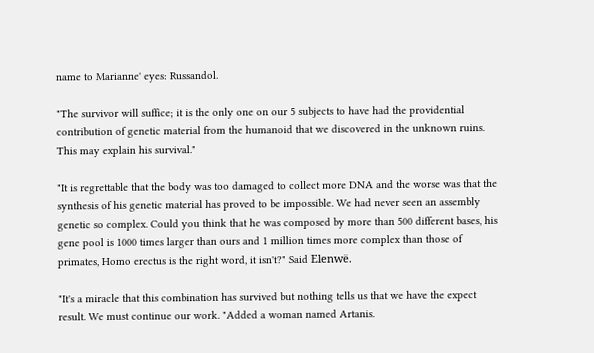name to Marianne' eyes: Russandol.

"The survivor will suffice; it is the only one on our 5 subjects to have had the providential contribution of genetic material from the humanoid that we discovered in the unknown ruins. This may explain his survival."

"It is regrettable that the body was too damaged to collect more DNA and the worse was that the synthesis of his genetic material has proved to be impossible. We had never seen an assembly genetic so complex. Could you think that he was composed by more than 500 different bases, his gene pool is 1000 times larger than ours and 1 million times more complex than those of primates, Homo erectus is the right word, it isn't?" Said Elenwë.

"It's a miracle that this combination has survived but nothing tells us that we have the expect result. We must continue our work. "Added a woman named Artanis.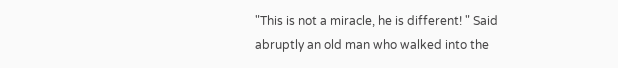"This is not a miracle, he is different! " Said abruptly an old man who walked into the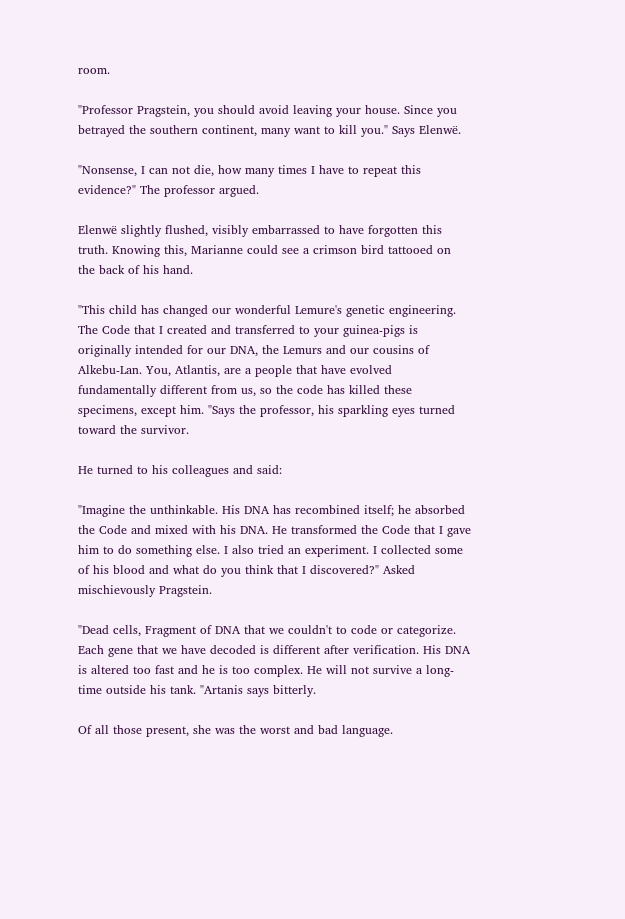room.

"Professor Pragstein, you should avoid leaving your house. Since you betrayed the southern continent, many want to kill you." Says Elenwë.

"Nonsense, I can not die, how many times I have to repeat this evidence?" The professor argued.

Elenwë slightly flushed, visibly embarrassed to have forgotten this truth. Knowing this, Marianne could see a crimson bird tattooed on the back of his hand.

"This child has changed our wonderful Lemure's genetic engineering. The Code that I created and transferred to your guinea-pigs is originally intended for our DNA, the Lemurs and our cousins of Alkebu-Lan. You, Atlantis, are a people that have evolved fundamentally different from us, so the code has killed these specimens, except him. "Says the professor, his sparkling eyes turned toward the survivor.

He turned to his colleagues and said:

"Imagine the unthinkable. His DNA has recombined itself; he absorbed the Code and mixed with his DNA. He transformed the Code that I gave him to do something else. I also tried an experiment. I collected some of his blood and what do you think that I discovered?" Asked mischievously Pragstein.

"Dead cells, Fragment of DNA that we couldn't to code or categorize. Each gene that we have decoded is different after verification. His DNA is altered too fast and he is too complex. He will not survive a long-time outside his tank. "Artanis says bitterly.

Of all those present, she was the worst and bad language.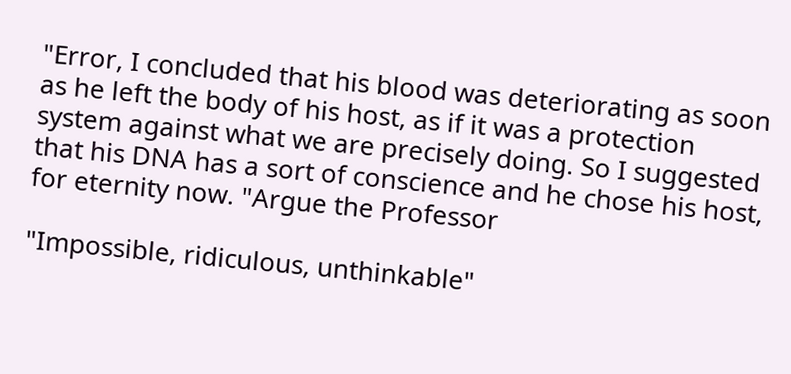"Error, I concluded that his blood was deteriorating as soon as he left the body of his host, as if it was a protection system against what we are precisely doing. So I suggested that his DNA has a sort of conscience and he chose his host, for eternity now. "Argue the Professor

"Impossible, ridiculous, unthinkable"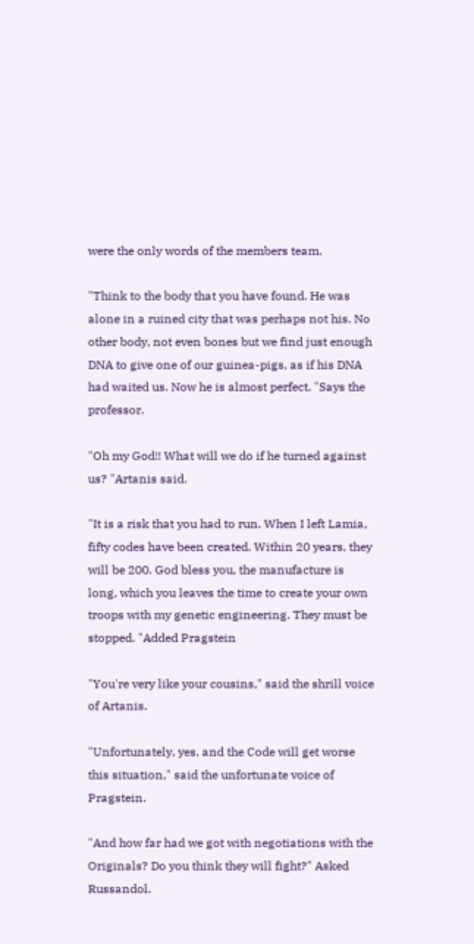were the only words of the members team.

"Think to the body that you have found. He was alone in a ruined city that was perhaps not his. No other body, not even bones but we find just enough DNA to give one of our guinea-pigs, as if his DNA had waited us. Now he is almost perfect. "Says the professor.

"Oh my God!! What will we do if he turned against us? "Artanis said.

"It is a risk that you had to run. When I left Lamia, fifty codes have been created. Within 20 years, they will be 200. God bless you, the manufacture is long, which you leaves the time to create your own troops with my genetic engineering. They must be stopped. "Added Pragstein

"You're very like your cousins," said the shrill voice of Artanis.

"Unfortunately, yes, and the Code will get worse this situation," said the unfortunate voice of Pragstein.

"And how far had we got with negotiations with the Originals? Do you think they will fight?" Asked Russandol.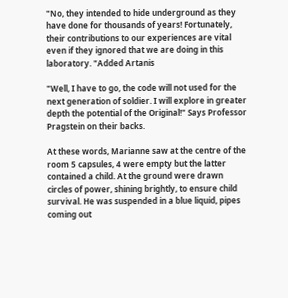"No, they intended to hide underground as they have done for thousands of years! Fortunately, their contributions to our experiences are vital even if they ignored that we are doing in this laboratory. "Added Artanis

"Well, I have to go, the code will not used for the next generation of soldier. I will explore in greater depth the potential of the Original!" Says Professor Pragstein on their backs.

At these words, Marianne saw at the centre of the room 5 capsules, 4 were empty but the latter contained a child. At the ground were drawn circles of power, shining brightly, to ensure child survival. He was suspended in a blue liquid, pipes coming out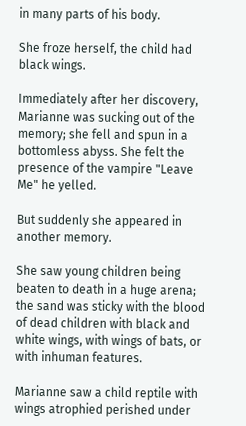in many parts of his body.

She froze herself, the child had black wings.

Immediately after her discovery, Marianne was sucking out of the memory; she fell and spun in a bottomless abyss. She felt the presence of the vampire "Leave Me" he yelled.

But suddenly she appeared in another memory.

She saw young children being beaten to death in a huge arena; the sand was sticky with the blood of dead children with black and white wings, with wings of bats, or with inhuman features.

Marianne saw a child reptile with wings atrophied perished under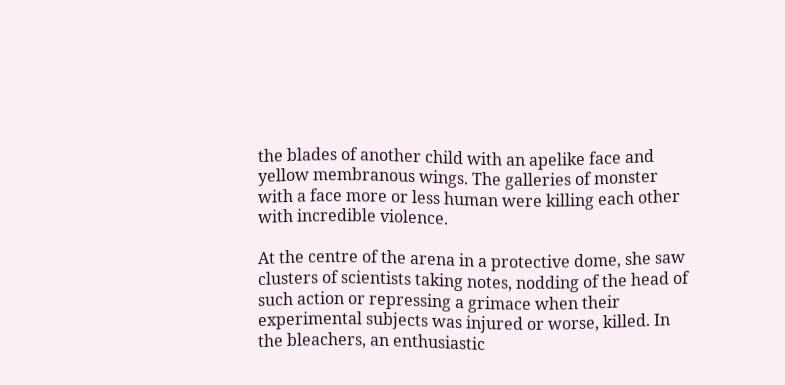the blades of another child with an apelike face and yellow membranous wings. The galleries of monster with a face more or less human were killing each other with incredible violence.

At the centre of the arena in a protective dome, she saw clusters of scientists taking notes, nodding of the head of such action or repressing a grimace when their experimental subjects was injured or worse, killed. In the bleachers, an enthusiastic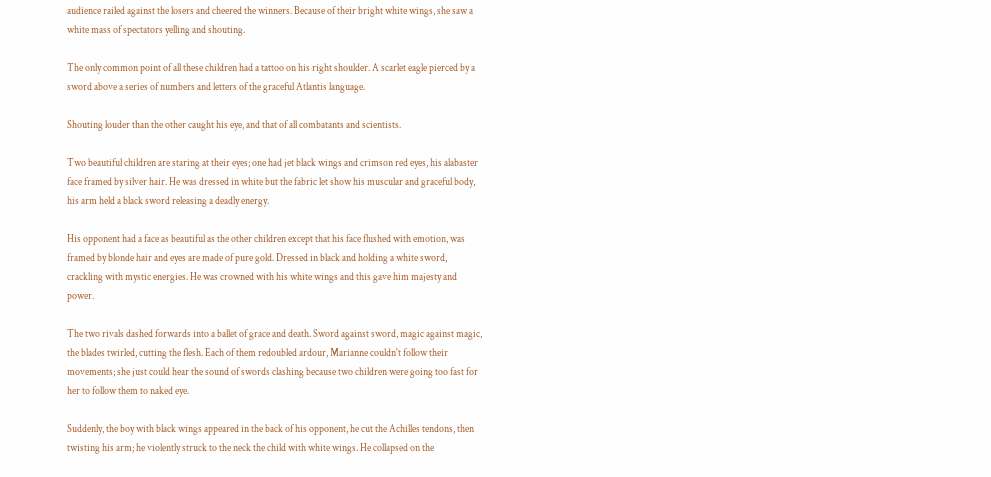audience railed against the losers and cheered the winners. Because of their bright white wings, she saw a white mass of spectators yelling and shouting.

The only common point of all these children had a tattoo on his right shoulder. A scarlet eagle pierced by a sword above a series of numbers and letters of the graceful Atlantis language.

Shouting louder than the other caught his eye, and that of all combatants and scientists.

Two beautiful children are staring at their eyes; one had jet black wings and crimson red eyes, his alabaster face framed by silver hair. He was dressed in white but the fabric let show his muscular and graceful body, his arm held a black sword releasing a deadly energy.

His opponent had a face as beautiful as the other children except that his face flushed with emotion, was framed by blonde hair and eyes are made of pure gold. Dressed in black and holding a white sword, crackling with mystic energies. He was crowned with his white wings and this gave him majesty and power.

The two rivals dashed forwards into a ballet of grace and death. Sword against sword, magic against magic, the blades twirled, cutting the flesh. Each of them redoubled ardour, Marianne couldn't follow their movements; she just could hear the sound of swords clashing because two children were going too fast for her to follow them to naked eye.

Suddenly, the boy with black wings appeared in the back of his opponent, he cut the Achilles tendons, then twisting his arm; he violently struck to the neck the child with white wings. He collapsed on the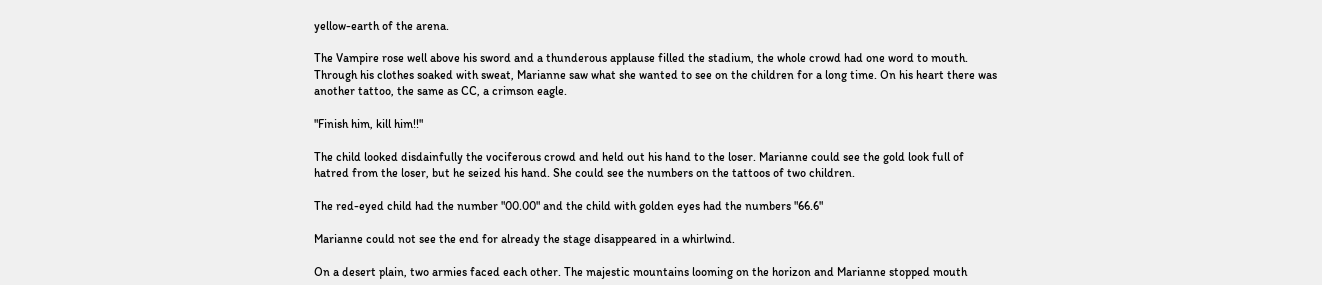yellow-earth of the arena.

The Vampire rose well above his sword and a thunderous applause filled the stadium, the whole crowd had one word to mouth. Through his clothes soaked with sweat, Marianne saw what she wanted to see on the children for a long time. On his heart there was another tattoo, the same as CC, a crimson eagle.

"Finish him, kill him!!"

The child looked disdainfully the vociferous crowd and held out his hand to the loser. Marianne could see the gold look full of hatred from the loser, but he seized his hand. She could see the numbers on the tattoos of two children.

The red-eyed child had the number "00.00" and the child with golden eyes had the numbers "66.6"

Marianne could not see the end for already the stage disappeared in a whirlwind.

On a desert plain, two armies faced each other. The majestic mountains looming on the horizon and Marianne stopped mouth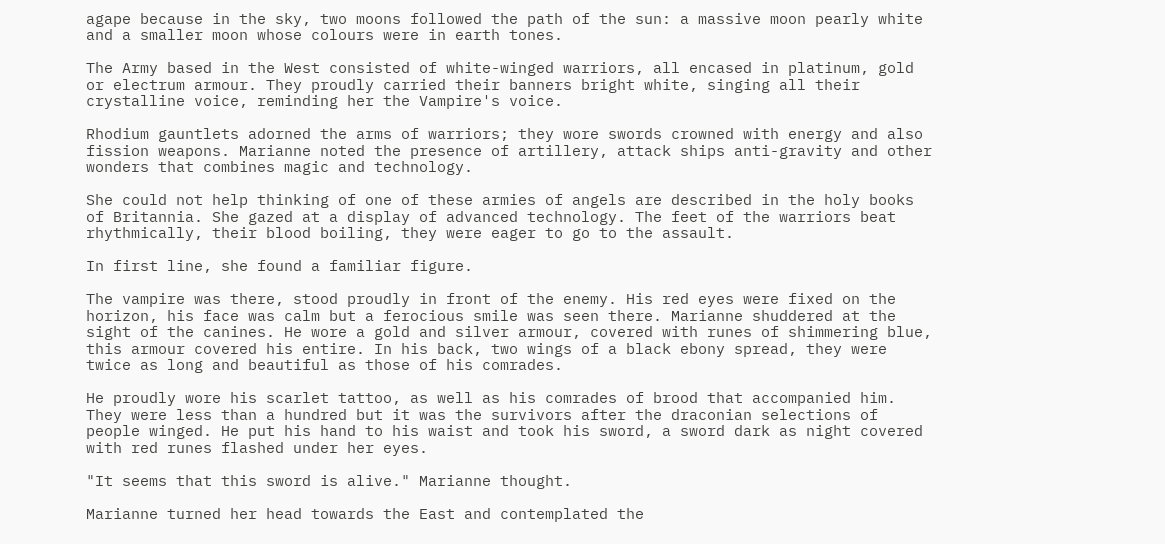agape because in the sky, two moons followed the path of the sun: a massive moon pearly white and a smaller moon whose colours were in earth tones.

The Army based in the West consisted of white-winged warriors, all encased in platinum, gold or electrum armour. They proudly carried their banners bright white, singing all their crystalline voice, reminding her the Vampire's voice.

Rhodium gauntlets adorned the arms of warriors; they wore swords crowned with energy and also fission weapons. Marianne noted the presence of artillery, attack ships anti-gravity and other wonders that combines magic and technology.

She could not help thinking of one of these armies of angels are described in the holy books of Britannia. She gazed at a display of advanced technology. The feet of the warriors beat rhythmically, their blood boiling, they were eager to go to the assault.

In first line, she found a familiar figure.

The vampire was there, stood proudly in front of the enemy. His red eyes were fixed on the horizon, his face was calm but a ferocious smile was seen there. Marianne shuddered at the sight of the canines. He wore a gold and silver armour, covered with runes of shimmering blue, this armour covered his entire. In his back, two wings of a black ebony spread, they were twice as long and beautiful as those of his comrades.

He proudly wore his scarlet tattoo, as well as his comrades of brood that accompanied him. They were less than a hundred but it was the survivors after the draconian selections of people winged. He put his hand to his waist and took his sword, a sword dark as night covered with red runes flashed under her eyes.

"It seems that this sword is alive." Marianne thought.

Marianne turned her head towards the East and contemplated the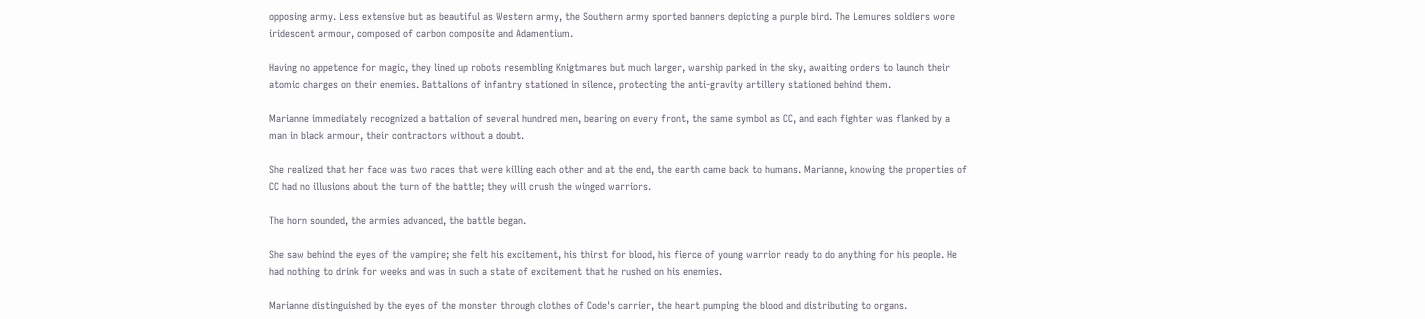opposing army. Less extensive but as beautiful as Western army, the Southern army sported banners depicting a purple bird. The Lemures soldiers wore iridescent armour, composed of carbon composite and Adamentium.

Having no appetence for magic, they lined up robots resembling Knigtmares but much larger, warship parked in the sky, awaiting orders to launch their atomic charges on their enemies. Battalions of infantry stationed in silence, protecting the anti-gravity artillery stationed behind them.

Marianne immediately recognized a battalion of several hundred men, bearing on every front, the same symbol as CC, and each fighter was flanked by a man in black armour, their contractors without a doubt.

She realized that her face was two races that were killing each other and at the end, the earth came back to humans. Marianne, knowing the properties of CC had no illusions about the turn of the battle; they will crush the winged warriors.

The horn sounded, the armies advanced, the battle began.

She saw behind the eyes of the vampire; she felt his excitement, his thirst for blood, his fierce of young warrior ready to do anything for his people. He had nothing to drink for weeks and was in such a state of excitement that he rushed on his enemies.

Marianne distinguished by the eyes of the monster through clothes of Code's carrier, the heart pumping the blood and distributing to organs.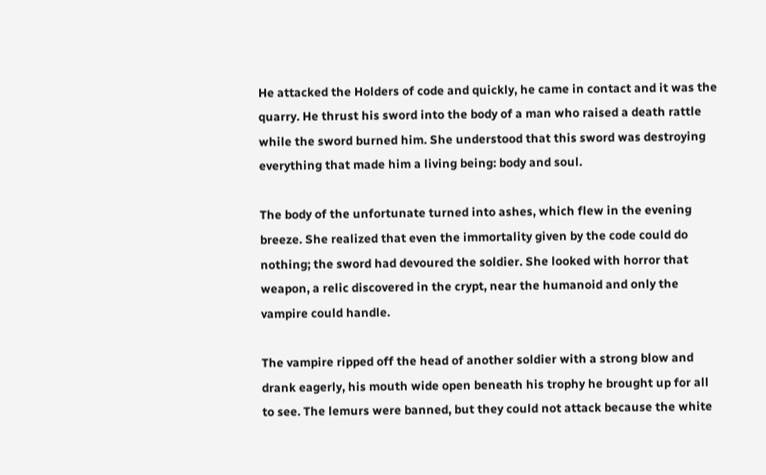He attacked the Holders of code and quickly, he came in contact and it was the quarry. He thrust his sword into the body of a man who raised a death rattle while the sword burned him. She understood that this sword was destroying everything that made him a living being: body and soul.

The body of the unfortunate turned into ashes, which flew in the evening breeze. She realized that even the immortality given by the code could do nothing; the sword had devoured the soldier. She looked with horror that weapon, a relic discovered in the crypt, near the humanoid and only the vampire could handle.

The vampire ripped off the head of another soldier with a strong blow and drank eagerly, his mouth wide open beneath his trophy he brought up for all to see. The lemurs were banned, but they could not attack because the white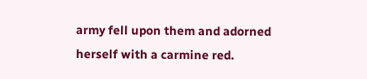army fell upon them and adorned herself with a carmine red.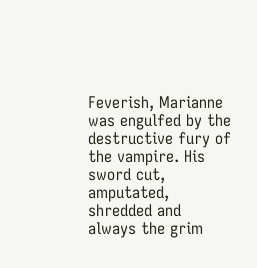Feverish, Marianne was engulfed by the destructive fury of the vampire. His sword cut, amputated, shredded and always the grim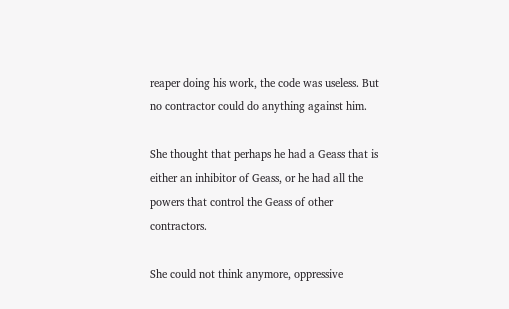reaper doing his work, the code was useless. But no contractor could do anything against him.

She thought that perhaps he had a Geass that is either an inhibitor of Geass, or he had all the powers that control the Geass of other contractors.

She could not think anymore, oppressive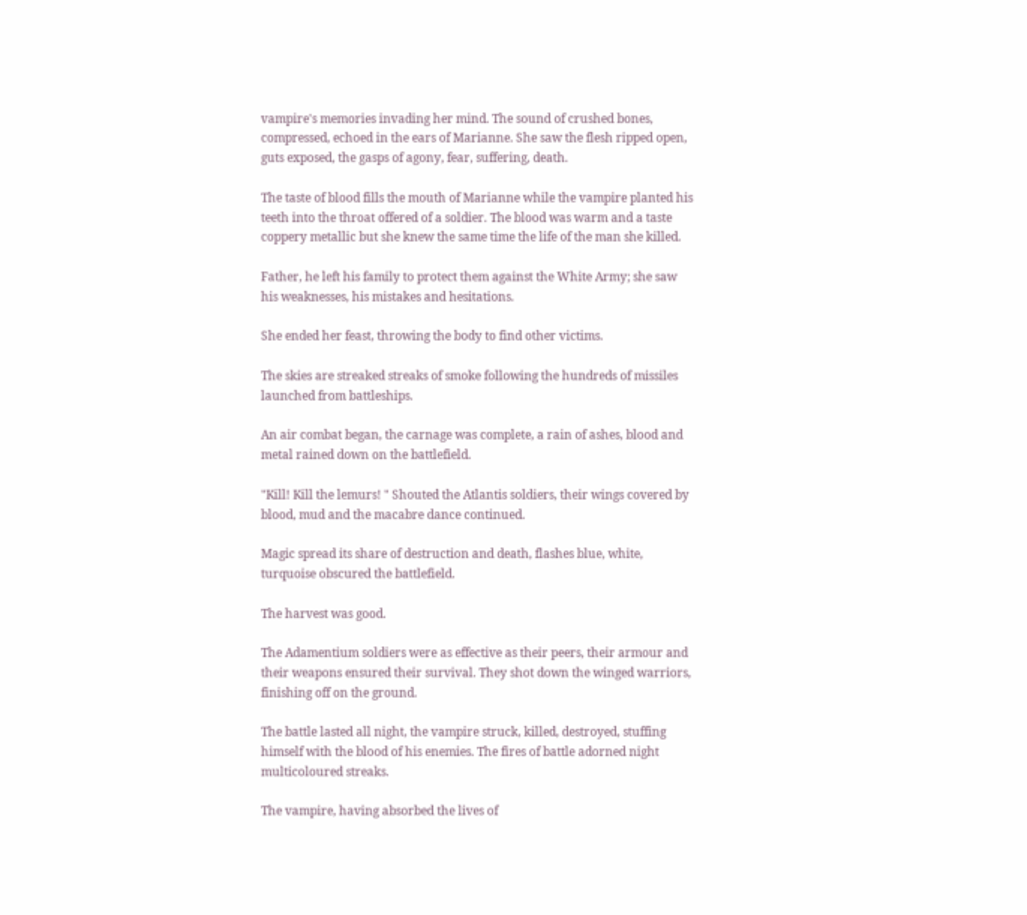vampire's memories invading her mind. The sound of crushed bones, compressed, echoed in the ears of Marianne. She saw the flesh ripped open, guts exposed, the gasps of agony, fear, suffering, death.

The taste of blood fills the mouth of Marianne while the vampire planted his teeth into the throat offered of a soldier. The blood was warm and a taste coppery metallic but she knew the same time the life of the man she killed.

Father, he left his family to protect them against the White Army; she saw his weaknesses, his mistakes and hesitations.

She ended her feast, throwing the body to find other victims.

The skies are streaked streaks of smoke following the hundreds of missiles launched from battleships.

An air combat began, the carnage was complete, a rain of ashes, blood and metal rained down on the battlefield.

"Kill! Kill the lemurs! " Shouted the Atlantis soldiers, their wings covered by blood, mud and the macabre dance continued.

Magic spread its share of destruction and death, flashes blue, white, turquoise obscured the battlefield.

The harvest was good.

The Adamentium soldiers were as effective as their peers, their armour and their weapons ensured their survival. They shot down the winged warriors, finishing off on the ground.

The battle lasted all night, the vampire struck, killed, destroyed, stuffing himself with the blood of his enemies. The fires of battle adorned night multicoloured streaks.

The vampire, having absorbed the lives of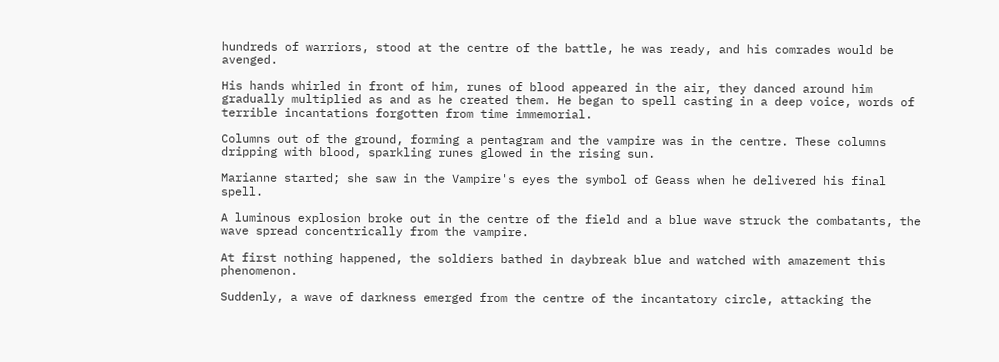hundreds of warriors, stood at the centre of the battle, he was ready, and his comrades would be avenged.

His hands whirled in front of him, runes of blood appeared in the air, they danced around him gradually multiplied as and as he created them. He began to spell casting in a deep voice, words of terrible incantations forgotten from time immemorial.

Columns out of the ground, forming a pentagram and the vampire was in the centre. These columns dripping with blood, sparkling runes glowed in the rising sun.

Marianne started; she saw in the Vampire's eyes the symbol of Geass when he delivered his final spell.

A luminous explosion broke out in the centre of the field and a blue wave struck the combatants, the wave spread concentrically from the vampire.

At first nothing happened, the soldiers bathed in daybreak blue and watched with amazement this phenomenon.

Suddenly, a wave of darkness emerged from the centre of the incantatory circle, attacking the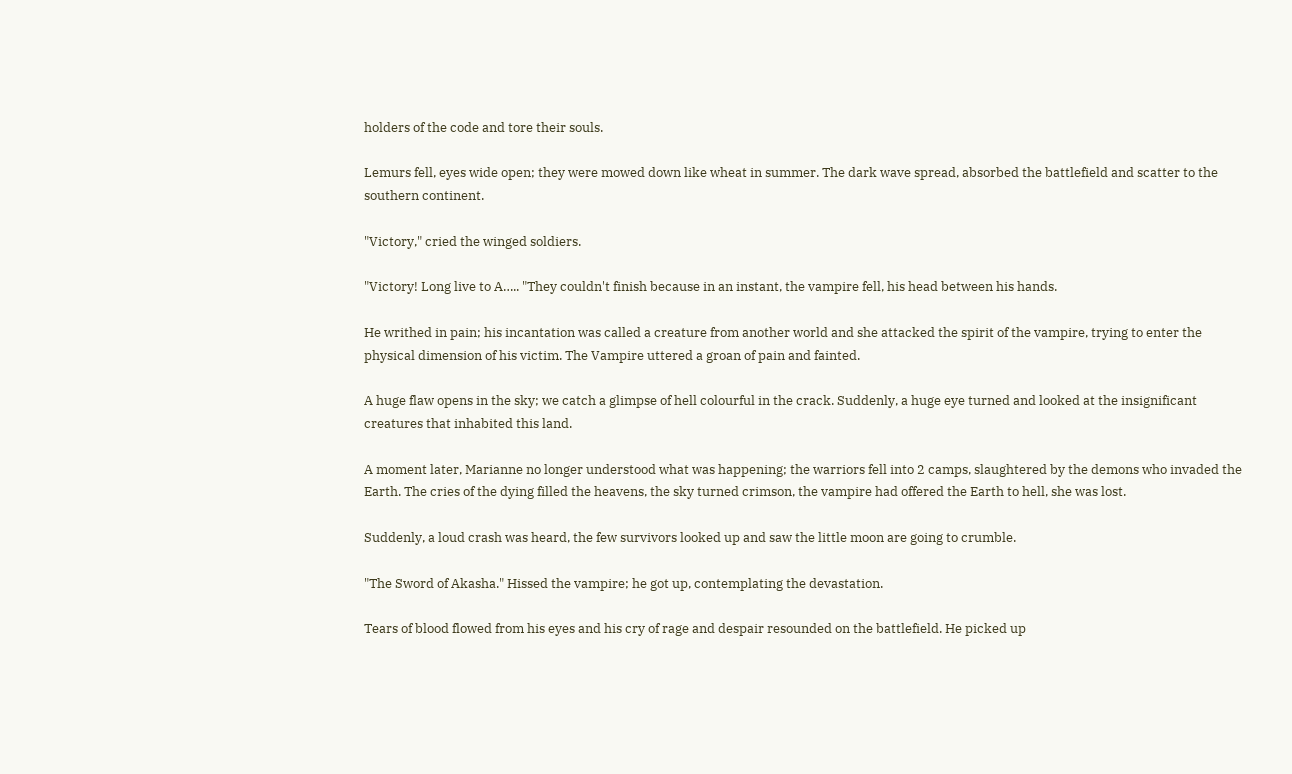holders of the code and tore their souls.

Lemurs fell, eyes wide open; they were mowed down like wheat in summer. The dark wave spread, absorbed the battlefield and scatter to the southern continent.

"Victory," cried the winged soldiers.

"Victory! Long live to A….. "They couldn't finish because in an instant, the vampire fell, his head between his hands.

He writhed in pain; his incantation was called a creature from another world and she attacked the spirit of the vampire, trying to enter the physical dimension of his victim. The Vampire uttered a groan of pain and fainted.

A huge flaw opens in the sky; we catch a glimpse of hell colourful in the crack. Suddenly, a huge eye turned and looked at the insignificant creatures that inhabited this land.

A moment later, Marianne no longer understood what was happening; the warriors fell into 2 camps, slaughtered by the demons who invaded the Earth. The cries of the dying filled the heavens, the sky turned crimson, the vampire had offered the Earth to hell, she was lost.

Suddenly, a loud crash was heard, the few survivors looked up and saw the little moon are going to crumble.

"The Sword of Akasha." Hissed the vampire; he got up, contemplating the devastation.

Tears of blood flowed from his eyes and his cry of rage and despair resounded on the battlefield. He picked up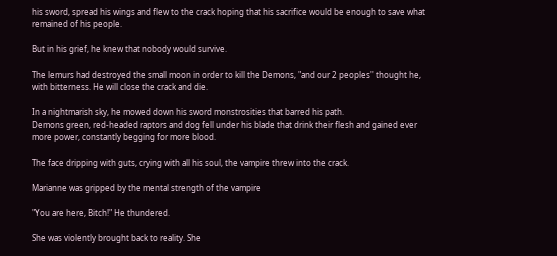his sword, spread his wings and flew to the crack hoping that his sacrifice would be enough to save what remained of his people.

But in his grief, he knew that nobody would survive.

The lemurs had destroyed the small moon in order to kill the Demons, "and our 2 peoples'' thought he, with bitterness. He will close the crack and die.

In a nightmarish sky, he mowed down his sword monstrosities that barred his path.
Demons green, red-headed raptors and dog fell under his blade that drink their flesh and gained ever more power, constantly begging for more blood.

The face dripping with guts, crying with all his soul, the vampire threw into the crack.

Marianne was gripped by the mental strength of the vampire

"You are here, Bitch!" He thundered.

She was violently brought back to reality. She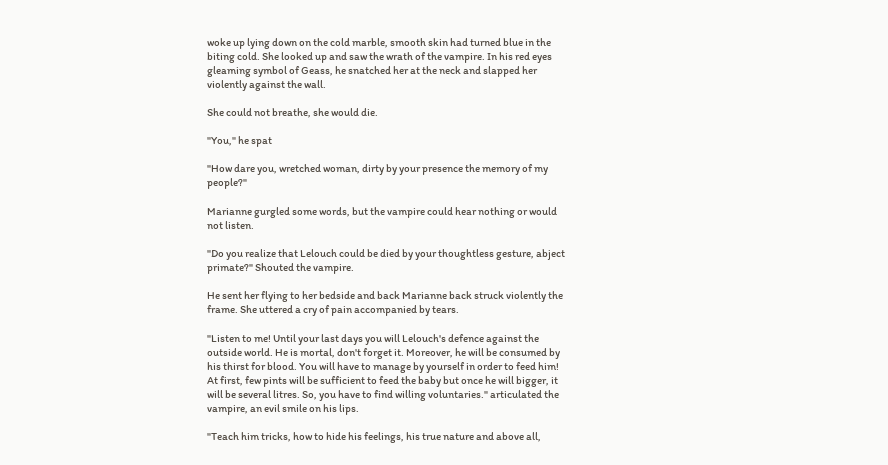woke up lying down on the cold marble, smooth skin had turned blue in the biting cold. She looked up and saw the wrath of the vampire. In his red eyes gleaming symbol of Geass, he snatched her at the neck and slapped her violently against the wall.

She could not breathe, she would die.

"You," he spat

"How dare you, wretched woman, dirty by your presence the memory of my people?"

Marianne gurgled some words, but the vampire could hear nothing or would not listen.

"Do you realize that Lelouch could be died by your thoughtless gesture, abject primate?" Shouted the vampire.

He sent her flying to her bedside and back Marianne back struck violently the frame. She uttered a cry of pain accompanied by tears.

"Listen to me! Until your last days you will Lelouch's defence against the outside world. He is mortal, don't forget it. Moreover, he will be consumed by his thirst for blood. You will have to manage by yourself in order to feed him! At first, few pints will be sufficient to feed the baby but once he will bigger, it will be several litres. So, you have to find willing voluntaries." articulated the vampire, an evil smile on his lips.

"Teach him tricks, how to hide his feelings, his true nature and above all,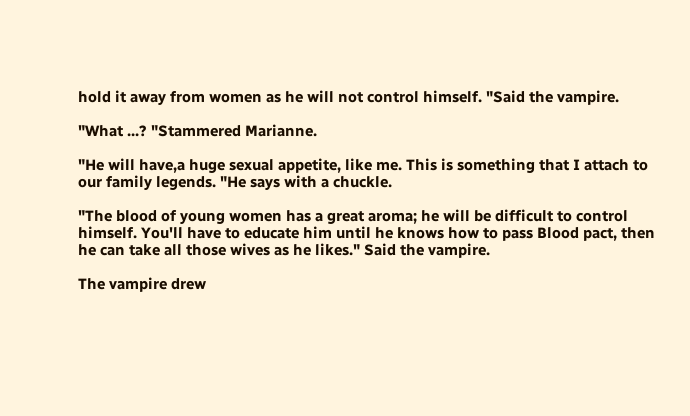hold it away from women as he will not control himself. "Said the vampire.

"What ...? "Stammered Marianne.

"He will have,a huge sexual appetite, like me. This is something that I attach to our family legends. "He says with a chuckle.

"The blood of young women has a great aroma; he will be difficult to control himself. You'll have to educate him until he knows how to pass Blood pact, then he can take all those wives as he likes." Said the vampire.

The vampire drew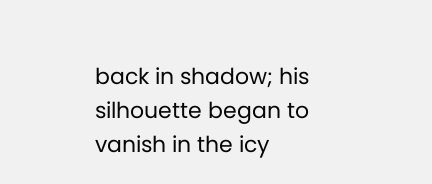back in shadow; his silhouette began to vanish in the icy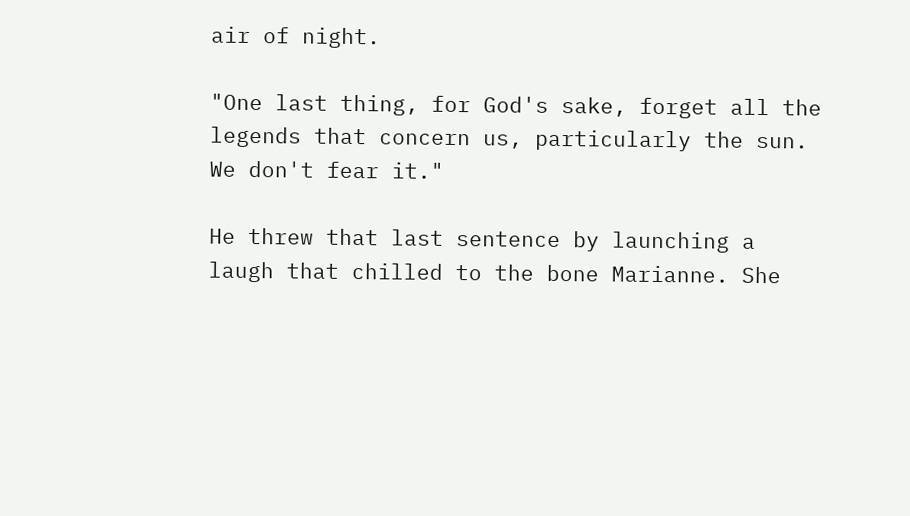air of night.

"One last thing, for God's sake, forget all the legends that concern us, particularly the sun. We don't fear it."

He threw that last sentence by launching a laugh that chilled to the bone Marianne. She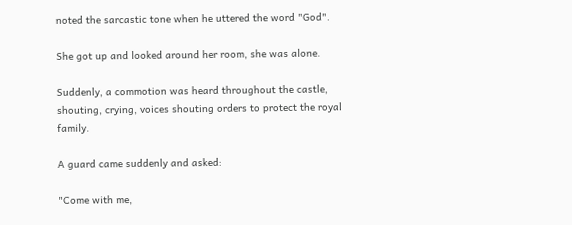noted the sarcastic tone when he uttered the word "God".

She got up and looked around her room, she was alone.

Suddenly, a commotion was heard throughout the castle, shouting, crying, voices shouting orders to protect the royal family.

A guard came suddenly and asked:

"Come with me,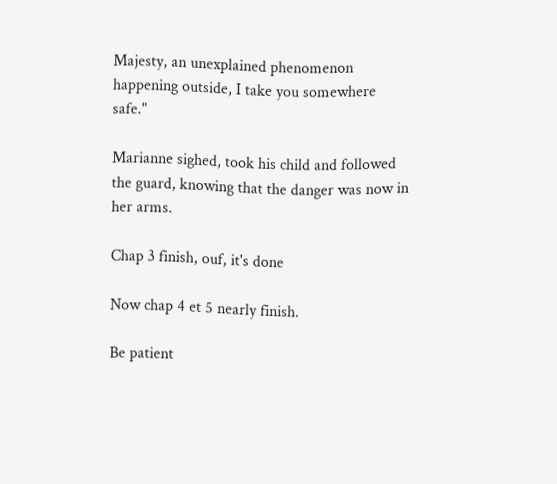Majesty, an unexplained phenomenon happening outside, I take you somewhere safe."

Marianne sighed, took his child and followed the guard, knowing that the danger was now in her arms.

Chap 3 finish, ouf, it's done

Now chap 4 et 5 nearly finish.

Be patient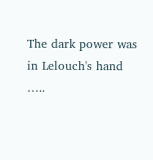The dark power was in Lelouch's hand …..